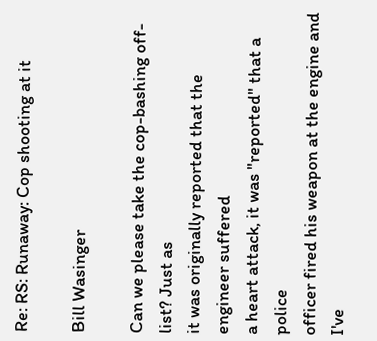Re: RS: Runaway: Cop shooting at it

Bill Wasinger

Can we please take the cop-bashing off-list? Just as
it was originally reported that the engineer suffered
a heart attack, it was "reported" that a police
officer fired his weapon at the engine and I've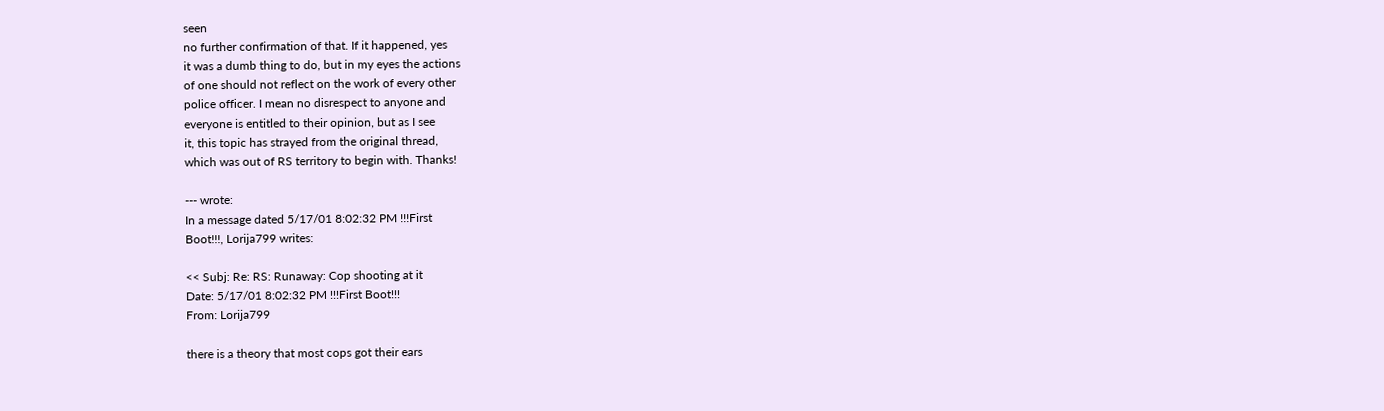seen
no further confirmation of that. If it happened, yes
it was a dumb thing to do, but in my eyes the actions
of one should not reflect on the work of every other
police officer. I mean no disrespect to anyone and
everyone is entitled to their opinion, but as I see
it, this topic has strayed from the original thread,
which was out of RS territory to begin with. Thanks!

--- wrote:
In a message dated 5/17/01 8:02:32 PM !!!First
Boot!!!, Lorija799 writes:

<< Subj: Re: RS: Runaway: Cop shooting at it
Date: 5/17/01 8:02:32 PM !!!First Boot!!!
From: Lorija799

there is a theory that most cops got their ears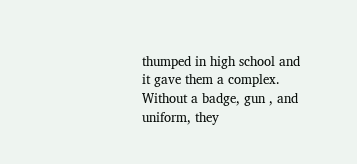thumped in high school and
it gave them a complex. Without a badge, gun , and
uniform, they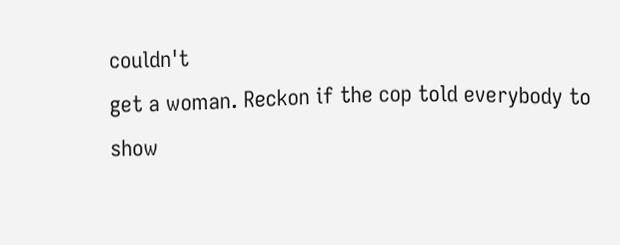couldn't
get a woman. Reckon if the cop told everybody to
show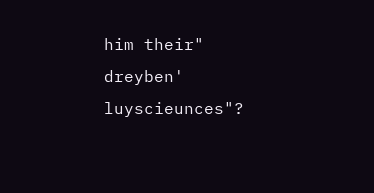him their" dreyben'
luyscieunces"?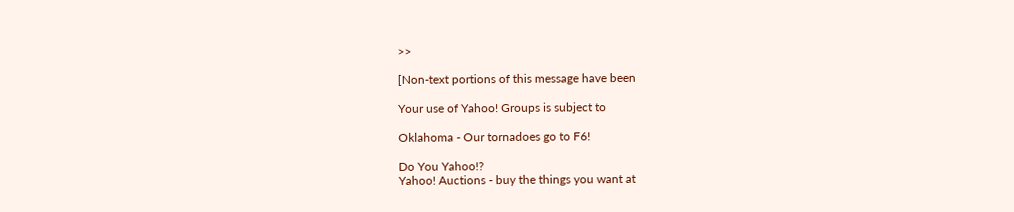>>

[Non-text portions of this message have been

Your use of Yahoo! Groups is subject to

Oklahoma - Our tornadoes go to F6!

Do You Yahoo!?
Yahoo! Auctions - buy the things you want at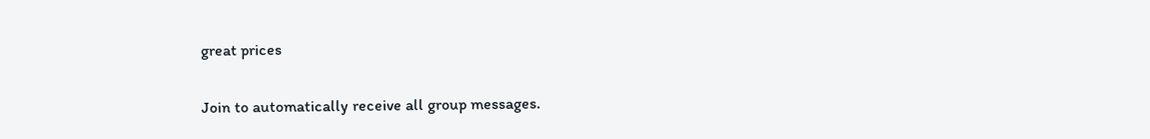great prices

Join to automatically receive all group messages.